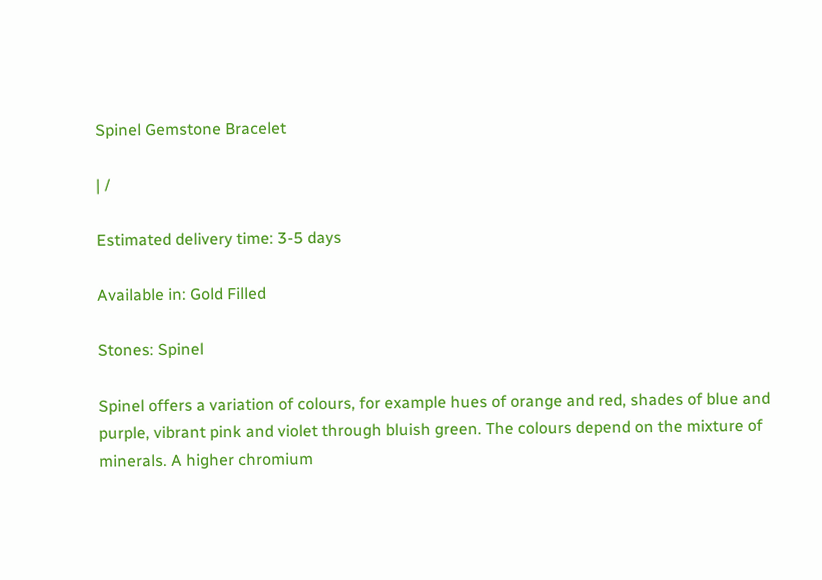Spinel Gemstone Bracelet

| /

Estimated delivery time: 3-5 days

Available in: Gold Filled

Stones: Spinel

Spinel offers a variation of colours, for example hues of orange and red, shades of blue and purple, vibrant pink and violet through bluish green. The colours depend on the mixture of minerals. A higher chromium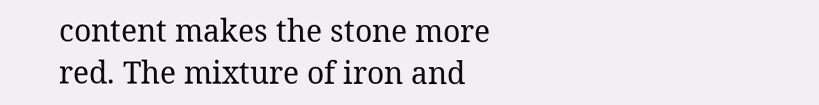content makes the stone more red. The mixture of iron and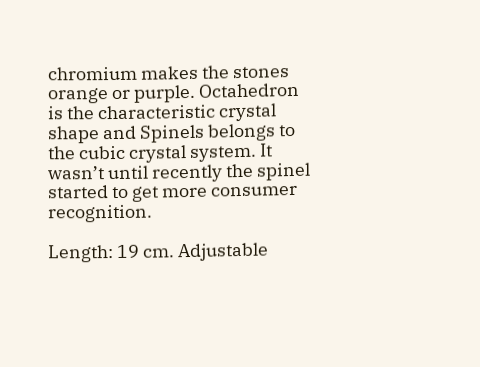chromium makes the stones orange or purple. Octahedron is the characteristic crystal shape and Spinels belongs to the cubic crystal system. It wasn’t until recently the spinel started to get more consumer recognition.

Length: 19 cm. Adjustable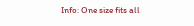Info: One size fits all